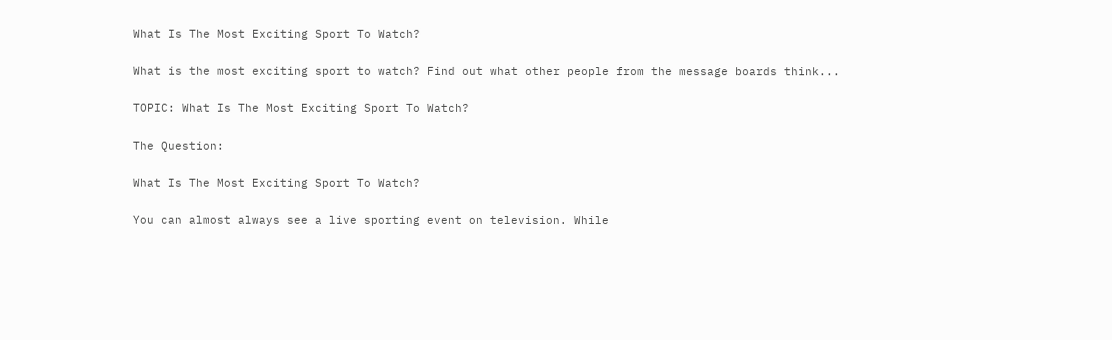What Is The Most Exciting Sport To Watch?

What is the most exciting sport to watch? Find out what other people from the message boards think...

TOPIC: What Is The Most Exciting Sport To Watch?

The Question:

What Is The Most Exciting Sport To Watch?

You can almost always see a live sporting event on television. While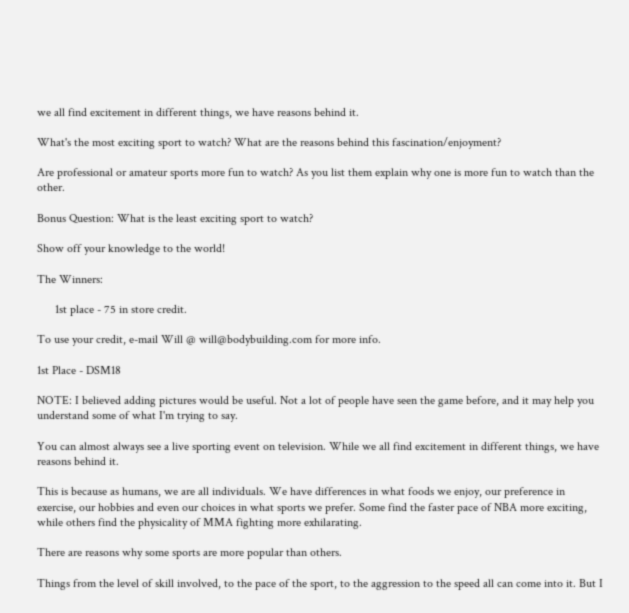we all find excitement in different things, we have reasons behind it.

What's the most exciting sport to watch? What are the reasons behind this fascination/enjoyment?

Are professional or amateur sports more fun to watch? As you list them explain why one is more fun to watch than the other.

Bonus Question: What is the least exciting sport to watch?

Show off your knowledge to the world!

The Winners:

      1st place - 75 in store credit.

To use your credit, e-mail Will @ will@bodybuilding.com for more info.

1st Place - DSM18

NOTE: I believed adding pictures would be useful. Not a lot of people have seen the game before, and it may help you understand some of what I'm trying to say.

You can almost always see a live sporting event on television. While we all find excitement in different things, we have reasons behind it.

This is because as humans, we are all individuals. We have differences in what foods we enjoy, our preference in exercise, our hobbies and even our choices in what sports we prefer. Some find the faster pace of NBA more exciting, while others find the physicality of MMA fighting more exhilarating.

There are reasons why some sports are more popular than others.

Things from the level of skill involved, to the pace of the sport, to the aggression to the speed all can come into it. But I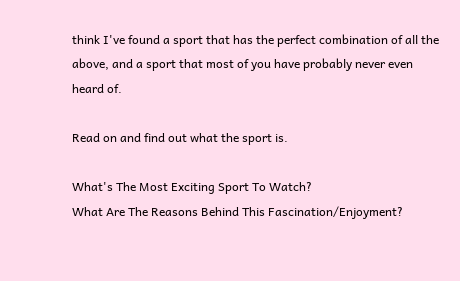think I've found a sport that has the perfect combination of all the above, and a sport that most of you have probably never even heard of.

Read on and find out what the sport is.

What's The Most Exciting Sport To Watch?
What Are The Reasons Behind This Fascination/Enjoyment?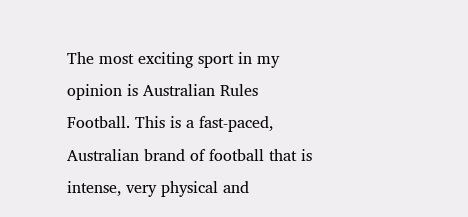The most exciting sport in my opinion is Australian Rules Football. This is a fast-paced, Australian brand of football that is intense, very physical and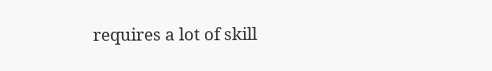requires a lot of skill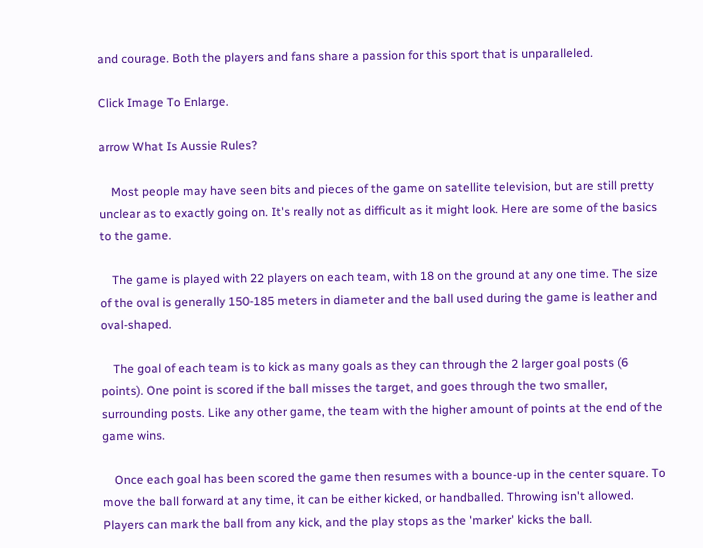and courage. Both the players and fans share a passion for this sport that is unparalleled.

Click Image To Enlarge.

arrow What Is Aussie Rules?

    Most people may have seen bits and pieces of the game on satellite television, but are still pretty unclear as to exactly going on. It's really not as difficult as it might look. Here are some of the basics to the game.

    The game is played with 22 players on each team, with 18 on the ground at any one time. The size of the oval is generally 150-185 meters in diameter and the ball used during the game is leather and oval-shaped.

    The goal of each team is to kick as many goals as they can through the 2 larger goal posts (6 points). One point is scored if the ball misses the target, and goes through the two smaller, surrounding posts. Like any other game, the team with the higher amount of points at the end of the game wins.

    Once each goal has been scored the game then resumes with a bounce-up in the center square. To move the ball forward at any time, it can be either kicked, or handballed. Throwing isn't allowed. Players can mark the ball from any kick, and the play stops as the 'marker' kicks the ball.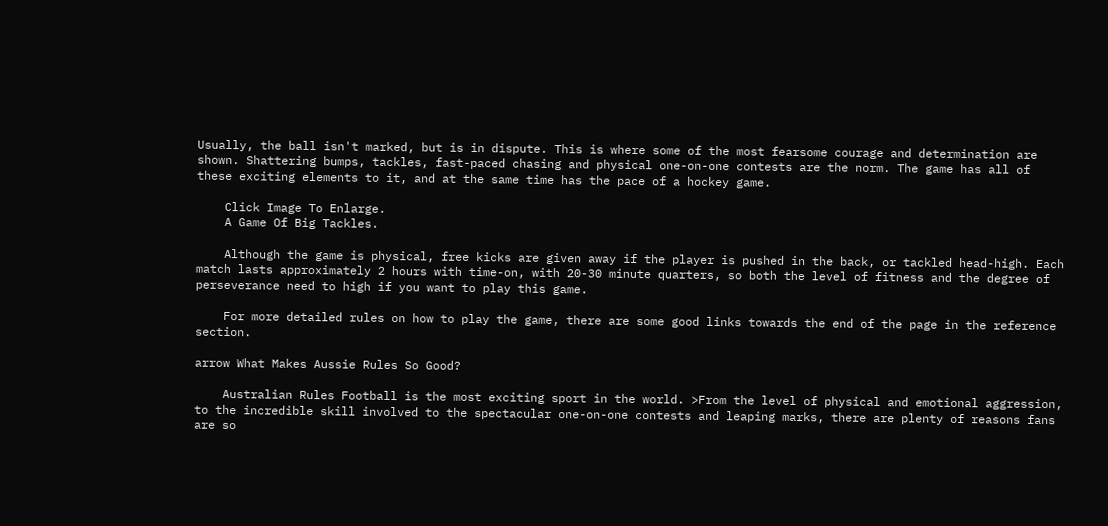Usually, the ball isn't marked, but is in dispute. This is where some of the most fearsome courage and determination are shown. Shattering bumps, tackles, fast-paced chasing and physical one-on-one contests are the norm. The game has all of these exciting elements to it, and at the same time has the pace of a hockey game.

    Click Image To Enlarge.
    A Game Of Big Tackles.

    Although the game is physical, free kicks are given away if the player is pushed in the back, or tackled head-high. Each match lasts approximately 2 hours with time-on, with 20-30 minute quarters, so both the level of fitness and the degree of perseverance need to high if you want to play this game.

    For more detailed rules on how to play the game, there are some good links towards the end of the page in the reference section.

arrow What Makes Aussie Rules So Good?

    Australian Rules Football is the most exciting sport in the world. >From the level of physical and emotional aggression, to the incredible skill involved to the spectacular one-on-one contests and leaping marks, there are plenty of reasons fans are so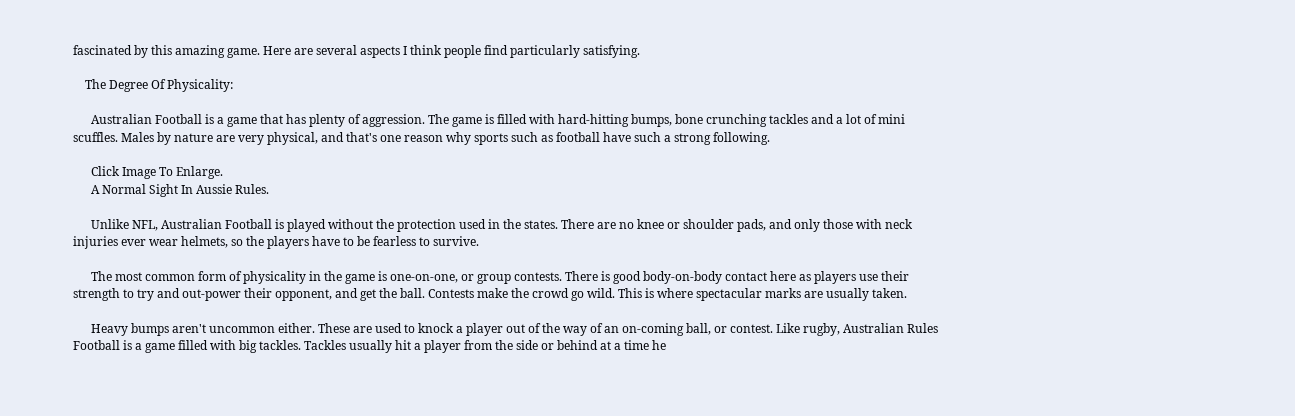fascinated by this amazing game. Here are several aspects I think people find particularly satisfying.

    The Degree Of Physicality:

      Australian Football is a game that has plenty of aggression. The game is filled with hard-hitting bumps, bone crunching tackles and a lot of mini scuffles. Males by nature are very physical, and that's one reason why sports such as football have such a strong following.

      Click Image To Enlarge.
      A Normal Sight In Aussie Rules.

      Unlike NFL, Australian Football is played without the protection used in the states. There are no knee or shoulder pads, and only those with neck injuries ever wear helmets, so the players have to be fearless to survive.

      The most common form of physicality in the game is one-on-one, or group contests. There is good body-on-body contact here as players use their strength to try and out-power their opponent, and get the ball. Contests make the crowd go wild. This is where spectacular marks are usually taken.

      Heavy bumps aren't uncommon either. These are used to knock a player out of the way of an on-coming ball, or contest. Like rugby, Australian Rules Football is a game filled with big tackles. Tackles usually hit a player from the side or behind at a time he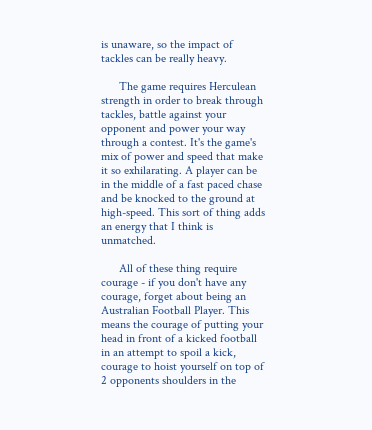is unaware, so the impact of tackles can be really heavy.

      The game requires Herculean strength in order to break through tackles, battle against your opponent and power your way through a contest. It's the game's mix of power and speed that make it so exhilarating. A player can be in the middle of a fast paced chase and be knocked to the ground at high-speed. This sort of thing adds an energy that I think is unmatched.

      All of these thing require courage - if you don't have any courage, forget about being an Australian Football Player. This means the courage of putting your head in front of a kicked football in an attempt to spoil a kick, courage to hoist yourself on top of 2 opponents shoulders in the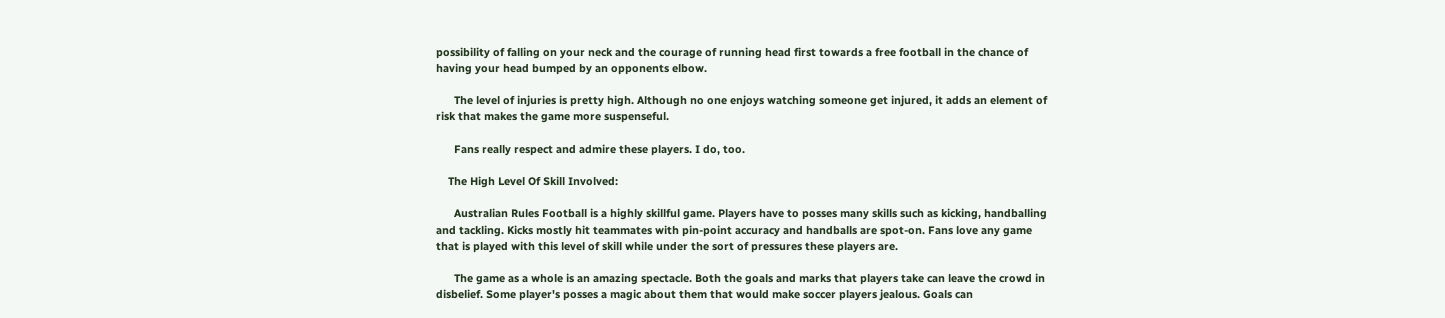possibility of falling on your neck and the courage of running head first towards a free football in the chance of having your head bumped by an opponents elbow.

      The level of injuries is pretty high. Although no one enjoys watching someone get injured, it adds an element of risk that makes the game more suspenseful.

      Fans really respect and admire these players. I do, too.

    The High Level Of Skill Involved:

      Australian Rules Football is a highly skillful game. Players have to posses many skills such as kicking, handballing and tackling. Kicks mostly hit teammates with pin-point accuracy and handballs are spot-on. Fans love any game that is played with this level of skill while under the sort of pressures these players are.

      The game as a whole is an amazing spectacle. Both the goals and marks that players take can leave the crowd in disbelief. Some player's posses a magic about them that would make soccer players jealous. Goals can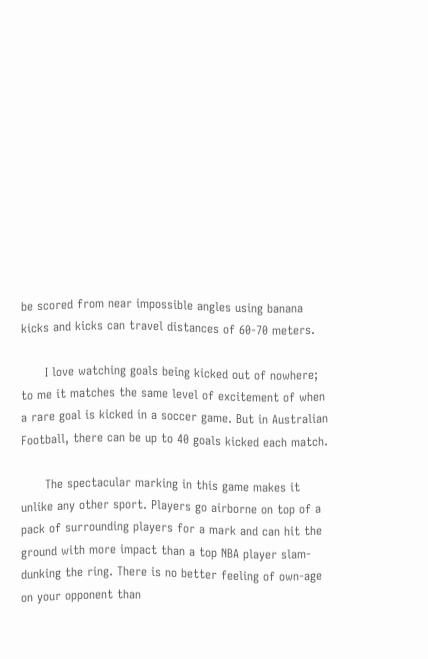be scored from near impossible angles using banana kicks and kicks can travel distances of 60-70 meters.

      I love watching goals being kicked out of nowhere; to me it matches the same level of excitement of when a rare goal is kicked in a soccer game. But in Australian Football, there can be up to 40 goals kicked each match.

      The spectacular marking in this game makes it unlike any other sport. Players go airborne on top of a pack of surrounding players for a mark and can hit the ground with more impact than a top NBA player slam-dunking the ring. There is no better feeling of own-age on your opponent than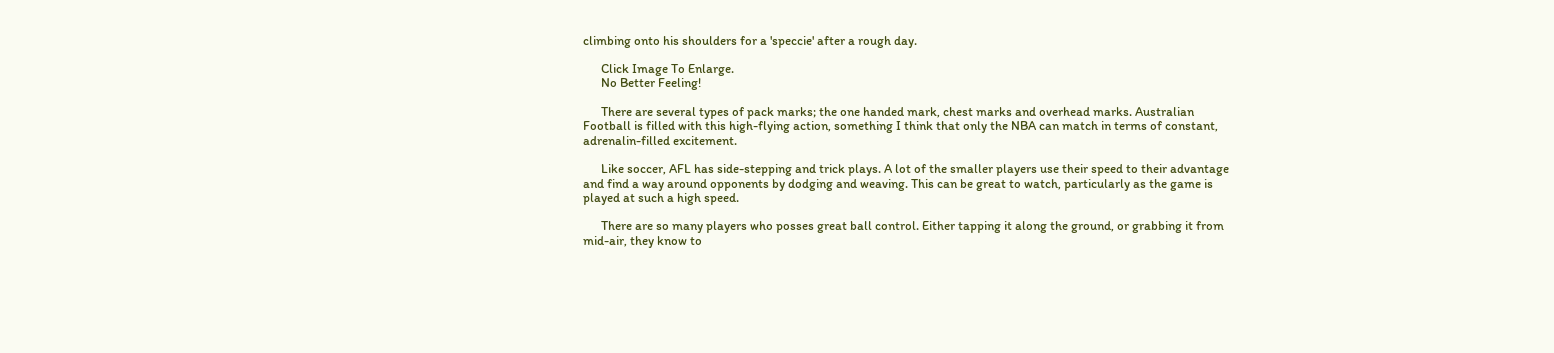climbing onto his shoulders for a 'speccie' after a rough day.

      Click Image To Enlarge.
      No Better Feeling!

      There are several types of pack marks; the one handed mark, chest marks and overhead marks. Australian Football is filled with this high-flying action, something I think that only the NBA can match in terms of constant, adrenalin-filled excitement.

      Like soccer, AFL has side-stepping and trick plays. A lot of the smaller players use their speed to their advantage and find a way around opponents by dodging and weaving. This can be great to watch, particularly as the game is played at such a high speed.

      There are so many players who posses great ball control. Either tapping it along the ground, or grabbing it from mid-air, they know to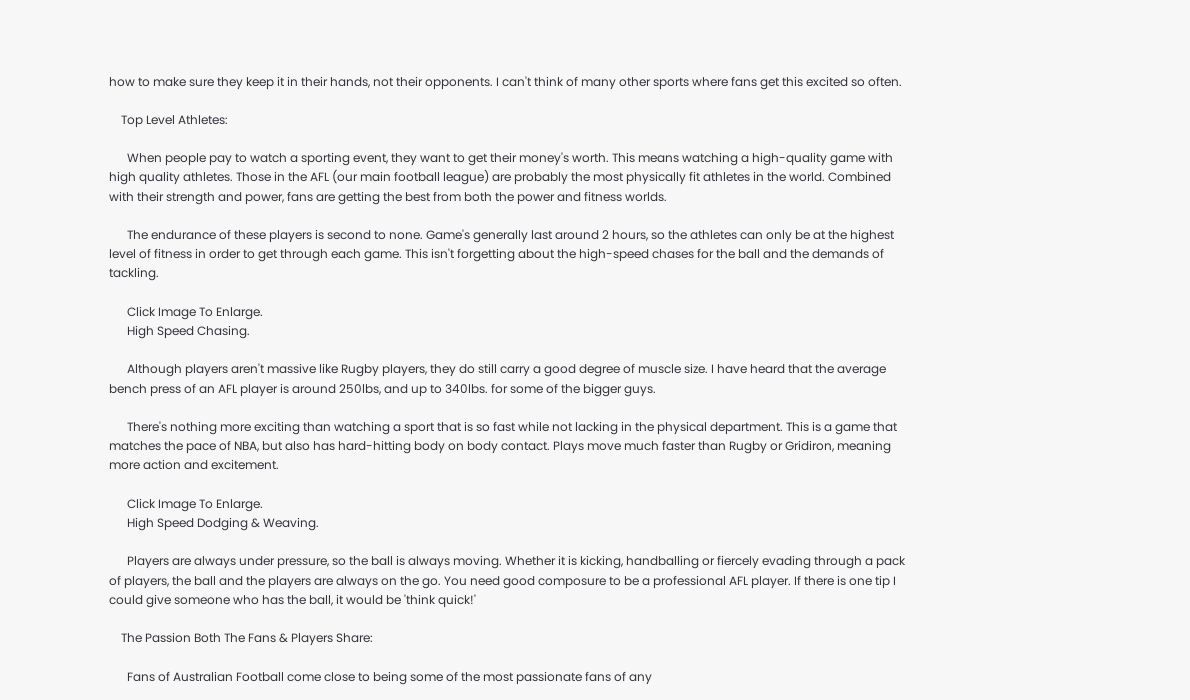how to make sure they keep it in their hands, not their opponents. I can't think of many other sports where fans get this excited so often.

    Top Level Athletes:

      When people pay to watch a sporting event, they want to get their money's worth. This means watching a high-quality game with high quality athletes. Those in the AFL (our main football league) are probably the most physically fit athletes in the world. Combined with their strength and power, fans are getting the best from both the power and fitness worlds.

      The endurance of these players is second to none. Game's generally last around 2 hours, so the athletes can only be at the highest level of fitness in order to get through each game. This isn't forgetting about the high-speed chases for the ball and the demands of tackling.

      Click Image To Enlarge.
      High Speed Chasing.

      Although players aren't massive like Rugby players, they do still carry a good degree of muscle size. I have heard that the average bench press of an AFL player is around 250lbs, and up to 340lbs. for some of the bigger guys.

      There's nothing more exciting than watching a sport that is so fast while not lacking in the physical department. This is a game that matches the pace of NBA, but also has hard-hitting body on body contact. Plays move much faster than Rugby or Gridiron, meaning more action and excitement.

      Click Image To Enlarge.
      High Speed Dodging & Weaving.

      Players are always under pressure, so the ball is always moving. Whether it is kicking, handballing or fiercely evading through a pack of players, the ball and the players are always on the go. You need good composure to be a professional AFL player. If there is one tip I could give someone who has the ball, it would be 'think quick!'

    The Passion Both The Fans & Players Share:

      Fans of Australian Football come close to being some of the most passionate fans of any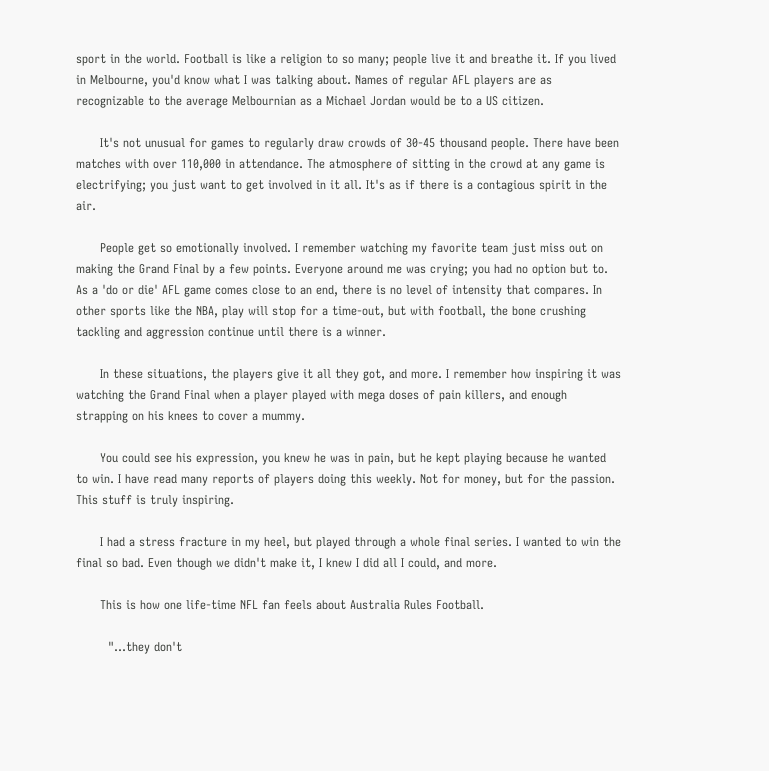sport in the world. Football is like a religion to so many; people live it and breathe it. If you lived in Melbourne, you'd know what I was talking about. Names of regular AFL players are as recognizable to the average Melbournian as a Michael Jordan would be to a US citizen.

      It's not unusual for games to regularly draw crowds of 30-45 thousand people. There have been matches with over 110,000 in attendance. The atmosphere of sitting in the crowd at any game is electrifying; you just want to get involved in it all. It's as if there is a contagious spirit in the air.

      People get so emotionally involved. I remember watching my favorite team just miss out on making the Grand Final by a few points. Everyone around me was crying; you had no option but to. As a 'do or die' AFL game comes close to an end, there is no level of intensity that compares. In other sports like the NBA, play will stop for a time-out, but with football, the bone crushing tackling and aggression continue until there is a winner.

      In these situations, the players give it all they got, and more. I remember how inspiring it was watching the Grand Final when a player played with mega doses of pain killers, and enough strapping on his knees to cover a mummy.

      You could see his expression, you knew he was in pain, but he kept playing because he wanted to win. I have read many reports of players doing this weekly. Not for money, but for the passion. This stuff is truly inspiring.

      I had a stress fracture in my heel, but played through a whole final series. I wanted to win the final so bad. Even though we didn't make it, I knew I did all I could, and more.

      This is how one life-time NFL fan feels about Australia Rules Football.

        "...they don't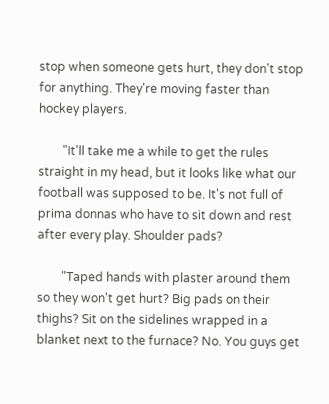stop when someone gets hurt, they don't stop for anything. They're moving faster than hockey players.

        "It'll take me a while to get the rules straight in my head, but it looks like what our football was supposed to be. It's not full of prima donnas who have to sit down and rest after every play. Shoulder pads?

        "Taped hands with plaster around them so they won't get hurt? Big pads on their thighs? Sit on the sidelines wrapped in a blanket next to the furnace? No. You guys get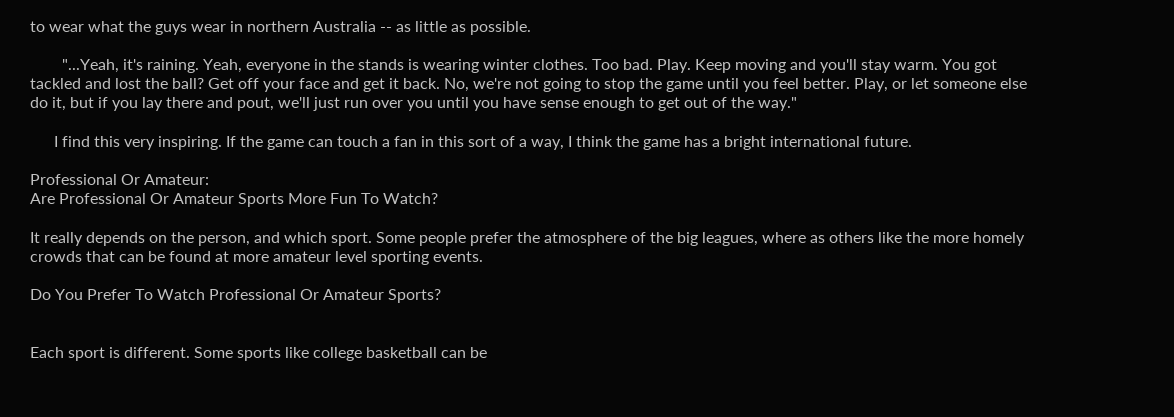to wear what the guys wear in northern Australia -- as little as possible.

        "...Yeah, it's raining. Yeah, everyone in the stands is wearing winter clothes. Too bad. Play. Keep moving and you'll stay warm. You got tackled and lost the ball? Get off your face and get it back. No, we're not going to stop the game until you feel better. Play, or let someone else do it, but if you lay there and pout, we'll just run over you until you have sense enough to get out of the way."

      I find this very inspiring. If the game can touch a fan in this sort of a way, I think the game has a bright international future.

Professional Or Amateur:
Are Professional Or Amateur Sports More Fun To Watch?

It really depends on the person, and which sport. Some people prefer the atmosphere of the big leagues, where as others like the more homely crowds that can be found at more amateur level sporting events.

Do You Prefer To Watch Professional Or Amateur Sports?


Each sport is different. Some sports like college basketball can be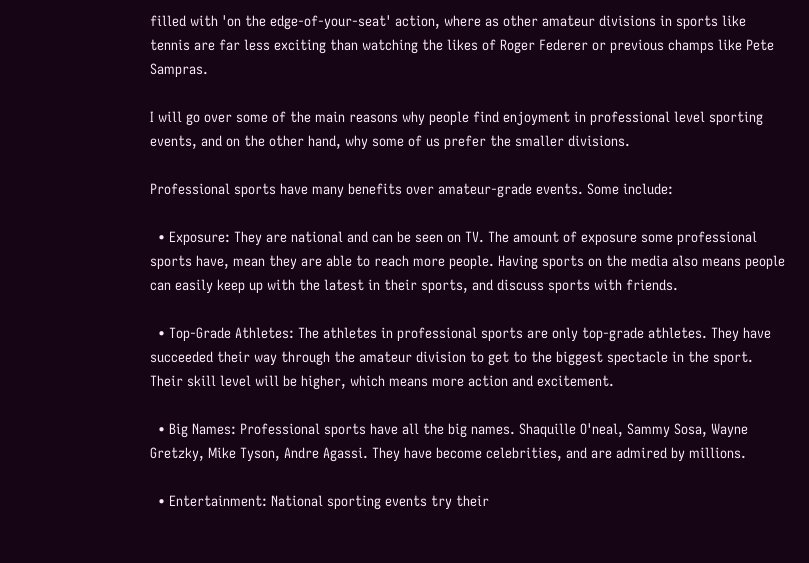filled with 'on the edge-of-your-seat' action, where as other amateur divisions in sports like tennis are far less exciting than watching the likes of Roger Federer or previous champs like Pete Sampras.

I will go over some of the main reasons why people find enjoyment in professional level sporting events, and on the other hand, why some of us prefer the smaller divisions.

Professional sports have many benefits over amateur-grade events. Some include:

  • Exposure: They are national and can be seen on TV. The amount of exposure some professional sports have, mean they are able to reach more people. Having sports on the media also means people can easily keep up with the latest in their sports, and discuss sports with friends.

  • Top-Grade Athletes: The athletes in professional sports are only top-grade athletes. They have succeeded their way through the amateur division to get to the biggest spectacle in the sport. Their skill level will be higher, which means more action and excitement.

  • Big Names: Professional sports have all the big names. Shaquille O'neal, Sammy Sosa, Wayne Gretzky, Mike Tyson, Andre Agassi. They have become celebrities, and are admired by millions.

  • Entertainment: National sporting events try their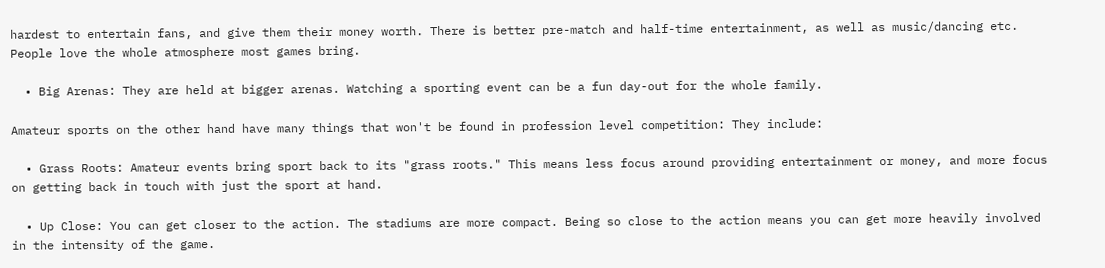hardest to entertain fans, and give them their money worth. There is better pre-match and half-time entertainment, as well as music/dancing etc. People love the whole atmosphere most games bring.

  • Big Arenas: They are held at bigger arenas. Watching a sporting event can be a fun day-out for the whole family.

Amateur sports on the other hand have many things that won't be found in profession level competition: They include:

  • Grass Roots: Amateur events bring sport back to its "grass roots." This means less focus around providing entertainment or money, and more focus on getting back in touch with just the sport at hand.

  • Up Close: You can get closer to the action. The stadiums are more compact. Being so close to the action means you can get more heavily involved in the intensity of the game.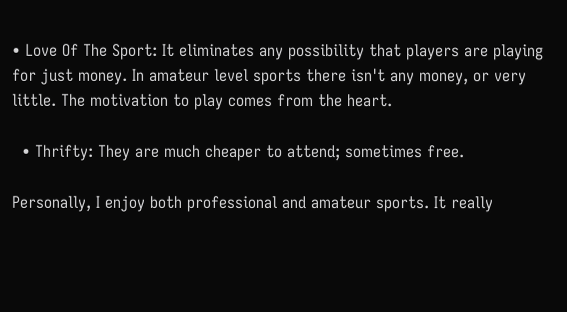• Love Of The Sport: It eliminates any possibility that players are playing for just money. In amateur level sports there isn't any money, or very little. The motivation to play comes from the heart.

  • Thrifty: They are much cheaper to attend; sometimes free.

Personally, I enjoy both professional and amateur sports. It really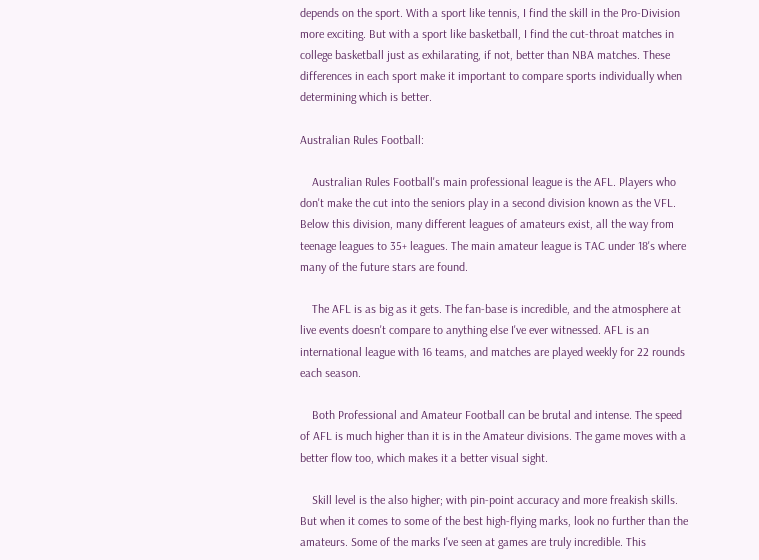depends on the sport. With a sport like tennis, I find the skill in the Pro-Division more exciting. But with a sport like basketball, I find the cut-throat matches in college basketball just as exhilarating, if not, better than NBA matches. These differences in each sport make it important to compare sports individually when determining which is better.

Australian Rules Football:

    Australian Rules Football's main professional league is the AFL. Players who don't make the cut into the seniors play in a second division known as the VFL. Below this division, many different leagues of amateurs exist, all the way from teenage leagues to 35+ leagues. The main amateur league is TAC under 18's where many of the future stars are found.

    The AFL is as big as it gets. The fan-base is incredible, and the atmosphere at live events doesn't compare to anything else I've ever witnessed. AFL is an international league with 16 teams, and matches are played weekly for 22 rounds each season.

    Both Professional and Amateur Football can be brutal and intense. The speed of AFL is much higher than it is in the Amateur divisions. The game moves with a better flow too, which makes it a better visual sight.

    Skill level is the also higher; with pin-point accuracy and more freakish skills. But when it comes to some of the best high-flying marks, look no further than the amateurs. Some of the marks I've seen at games are truly incredible. This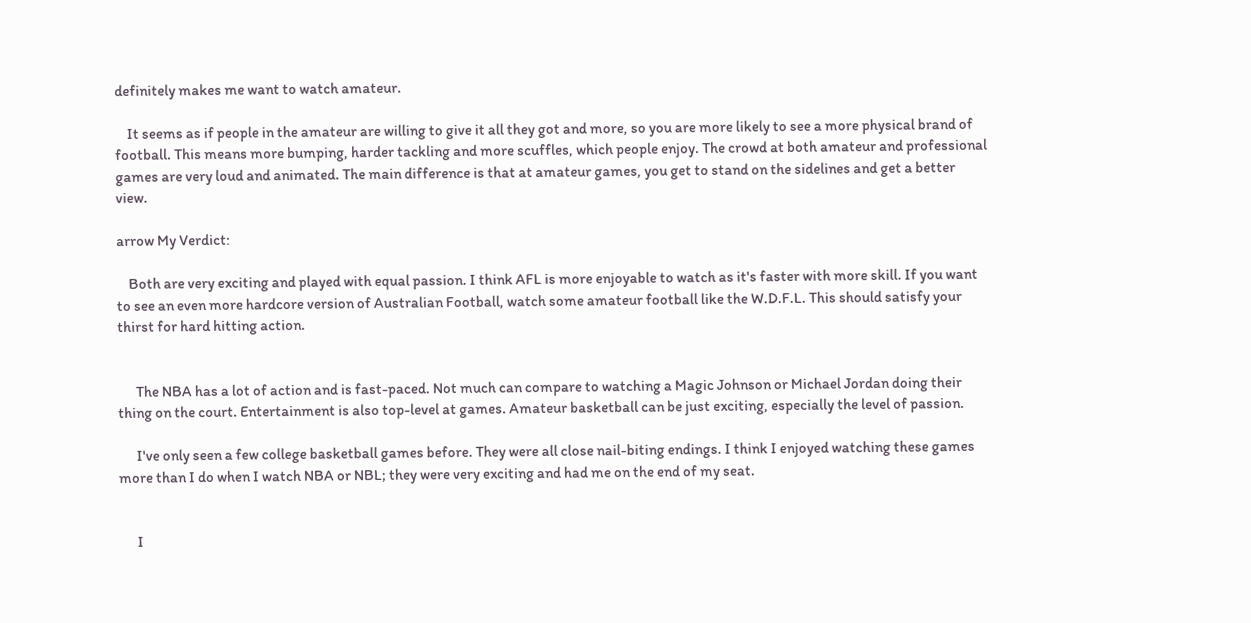definitely makes me want to watch amateur.

    It seems as if people in the amateur are willing to give it all they got and more, so you are more likely to see a more physical brand of football. This means more bumping, harder tackling and more scuffles, which people enjoy. The crowd at both amateur and professional games are very loud and animated. The main difference is that at amateur games, you get to stand on the sidelines and get a better view.

arrow My Verdict:

    Both are very exciting and played with equal passion. I think AFL is more enjoyable to watch as it's faster with more skill. If you want to see an even more hardcore version of Australian Football, watch some amateur football like the W.D.F.L. This should satisfy your thirst for hard hitting action.


      The NBA has a lot of action and is fast-paced. Not much can compare to watching a Magic Johnson or Michael Jordan doing their thing on the court. Entertainment is also top-level at games. Amateur basketball can be just exciting, especially the level of passion.

      I've only seen a few college basketball games before. They were all close nail-biting endings. I think I enjoyed watching these games more than I do when I watch NBA or NBL; they were very exciting and had me on the end of my seat.


      I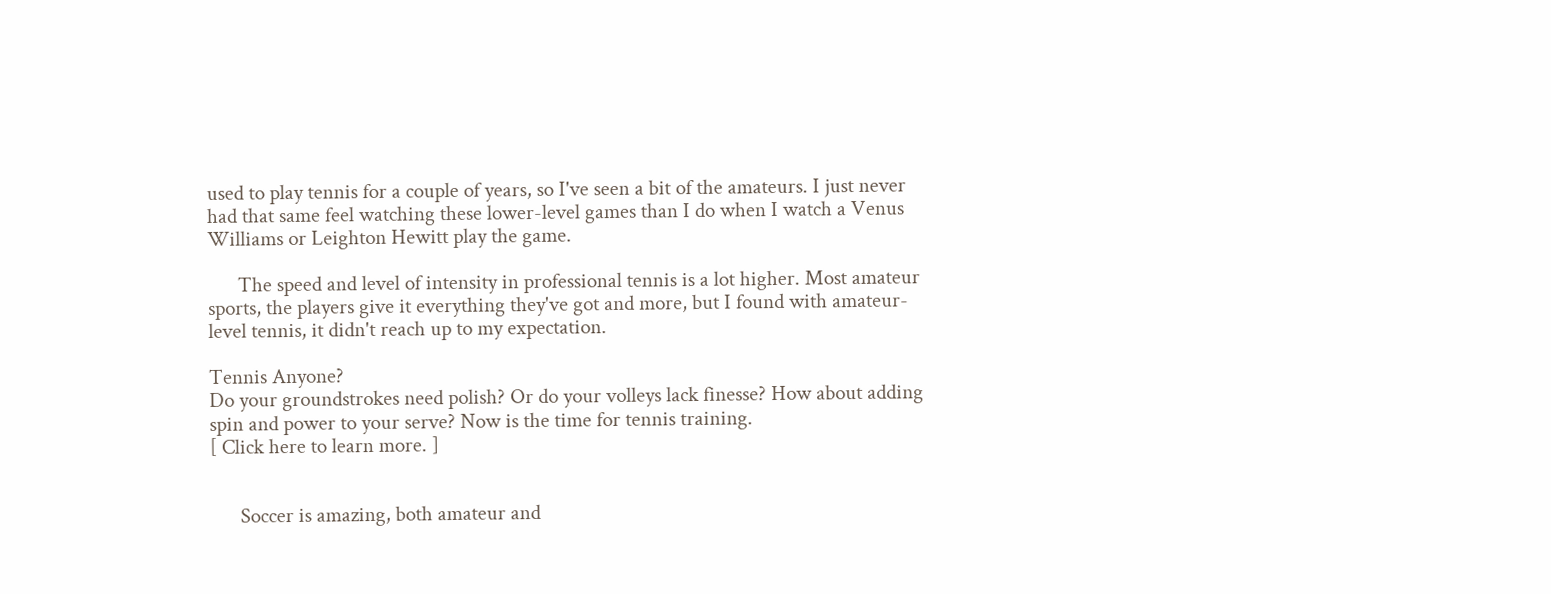used to play tennis for a couple of years, so I've seen a bit of the amateurs. I just never had that same feel watching these lower-level games than I do when I watch a Venus Williams or Leighton Hewitt play the game.

      The speed and level of intensity in professional tennis is a lot higher. Most amateur sports, the players give it everything they've got and more, but I found with amateur-level tennis, it didn't reach up to my expectation.

Tennis Anyone?
Do your groundstrokes need polish? Or do your volleys lack finesse? How about adding spin and power to your serve? Now is the time for tennis training.
[ Click here to learn more. ]


      Soccer is amazing, both amateur and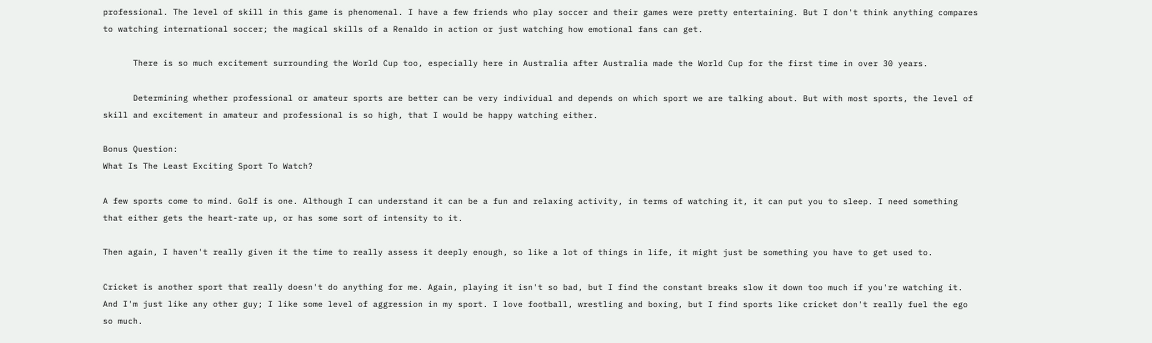professional. The level of skill in this game is phenomenal. I have a few friends who play soccer and their games were pretty entertaining. But I don't think anything compares to watching international soccer; the magical skills of a Renaldo in action or just watching how emotional fans can get.

      There is so much excitement surrounding the World Cup too, especially here in Australia after Australia made the World Cup for the first time in over 30 years.

      Determining whether professional or amateur sports are better can be very individual and depends on which sport we are talking about. But with most sports, the level of skill and excitement in amateur and professional is so high, that I would be happy watching either.

Bonus Question:
What Is The Least Exciting Sport To Watch?

A few sports come to mind. Golf is one. Although I can understand it can be a fun and relaxing activity, in terms of watching it, it can put you to sleep. I need something that either gets the heart-rate up, or has some sort of intensity to it.

Then again, I haven't really given it the time to really assess it deeply enough, so like a lot of things in life, it might just be something you have to get used to.

Cricket is another sport that really doesn't do anything for me. Again, playing it isn't so bad, but I find the constant breaks slow it down too much if you're watching it. And I'm just like any other guy; I like some level of aggression in my sport. I love football, wrestling and boxing, but I find sports like cricket don't really fuel the ego so much.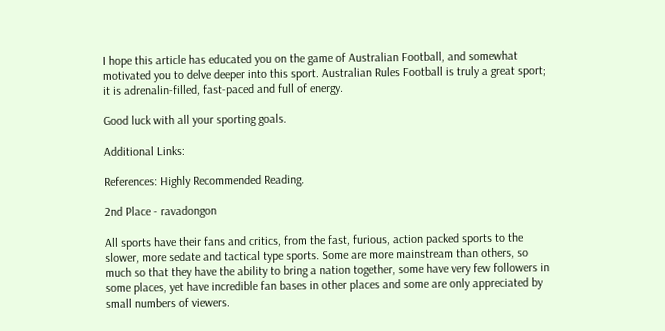I hope this article has educated you on the game of Australian Football, and somewhat motivated you to delve deeper into this sport. Australian Rules Football is truly a great sport; it is adrenalin-filled, fast-paced and full of energy.

Good luck with all your sporting goals.

Additional Links:

References: Highly Recommended Reading.

2nd Place - ravadongon

All sports have their fans and critics, from the fast, furious, action packed sports to the slower, more sedate and tactical type sports. Some are more mainstream than others, so much so that they have the ability to bring a nation together, some have very few followers in some places, yet have incredible fan bases in other places and some are only appreciated by small numbers of viewers.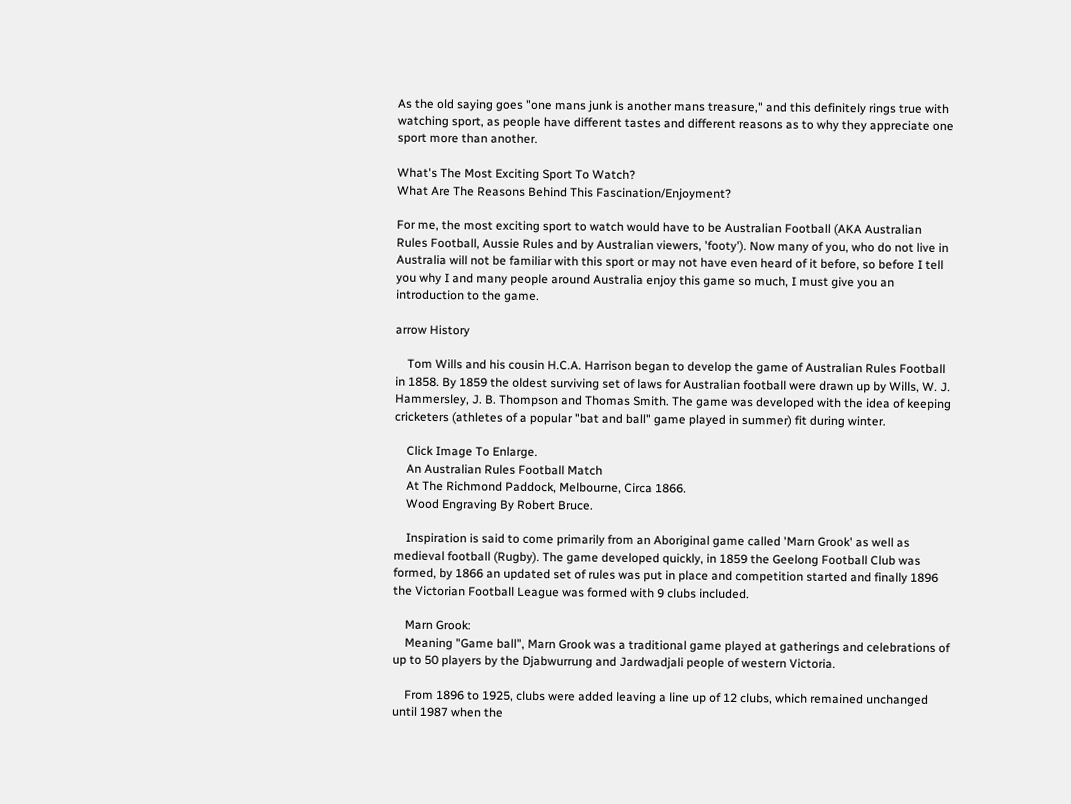As the old saying goes "one mans junk is another mans treasure," and this definitely rings true with watching sport, as people have different tastes and different reasons as to why they appreciate one sport more than another.

What's The Most Exciting Sport To Watch?
What Are The Reasons Behind This Fascination/Enjoyment?

For me, the most exciting sport to watch would have to be Australian Football (AKA Australian Rules Football, Aussie Rules and by Australian viewers, 'footy'). Now many of you, who do not live in Australia will not be familiar with this sport or may not have even heard of it before, so before I tell you why I and many people around Australia enjoy this game so much, I must give you an introduction to the game.

arrow History

    Tom Wills and his cousin H.C.A. Harrison began to develop the game of Australian Rules Football in 1858. By 1859 the oldest surviving set of laws for Australian football were drawn up by Wills, W. J. Hammersley, J. B. Thompson and Thomas Smith. The game was developed with the idea of keeping cricketers (athletes of a popular "bat and ball" game played in summer) fit during winter.

    Click Image To Enlarge.
    An Australian Rules Football Match
    At The Richmond Paddock, Melbourne, Circa 1866.
    Wood Engraving By Robert Bruce.

    Inspiration is said to come primarily from an Aboriginal game called 'Marn Grook' as well as medieval football (Rugby). The game developed quickly, in 1859 the Geelong Football Club was formed, by 1866 an updated set of rules was put in place and competition started and finally 1896 the Victorian Football League was formed with 9 clubs included.

    Marn Grook:
    Meaning "Game ball", Marn Grook was a traditional game played at gatherings and celebrations of up to 50 players by the Djabwurrung and Jardwadjali people of western Victoria.

    From 1896 to 1925, clubs were added leaving a line up of 12 clubs, which remained unchanged until 1987 when the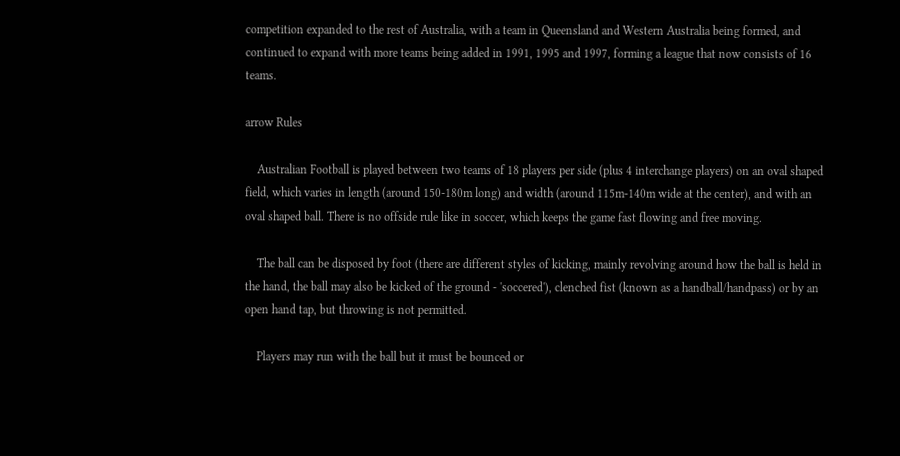competition expanded to the rest of Australia, with a team in Queensland and Western Australia being formed, and continued to expand with more teams being added in 1991, 1995 and 1997, forming a league that now consists of 16 teams.

arrow Rules

    Australian Football is played between two teams of 18 players per side (plus 4 interchange players) on an oval shaped field, which varies in length (around 150-180m long) and width (around 115m-140m wide at the center), and with an oval shaped ball. There is no offside rule like in soccer, which keeps the game fast flowing and free moving.

    The ball can be disposed by foot (there are different styles of kicking, mainly revolving around how the ball is held in the hand, the ball may also be kicked of the ground - 'soccered'), clenched fist (known as a handball/handpass) or by an open hand tap, but throwing is not permitted.

    Players may run with the ball but it must be bounced or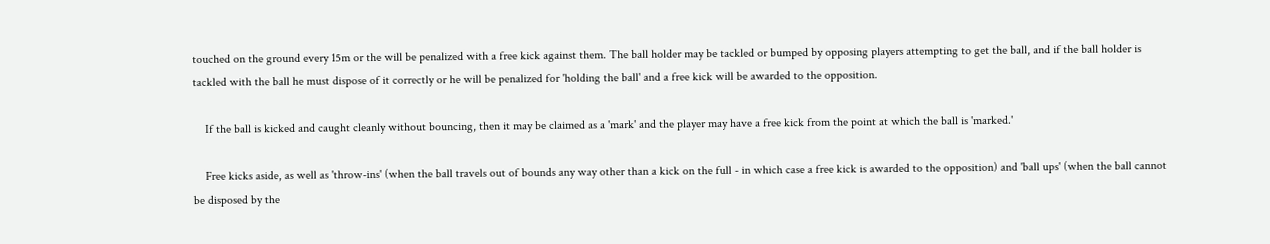touched on the ground every 15m or the will be penalized with a free kick against them. The ball holder may be tackled or bumped by opposing players attempting to get the ball, and if the ball holder is tackled with the ball he must dispose of it correctly or he will be penalized for 'holding the ball' and a free kick will be awarded to the opposition.

    If the ball is kicked and caught cleanly without bouncing, then it may be claimed as a 'mark' and the player may have a free kick from the point at which the ball is 'marked.'

    Free kicks aside, as well as 'throw-ins' (when the ball travels out of bounds any way other than a kick on the full - in which case a free kick is awarded to the opposition) and 'ball ups' (when the ball cannot be disposed by the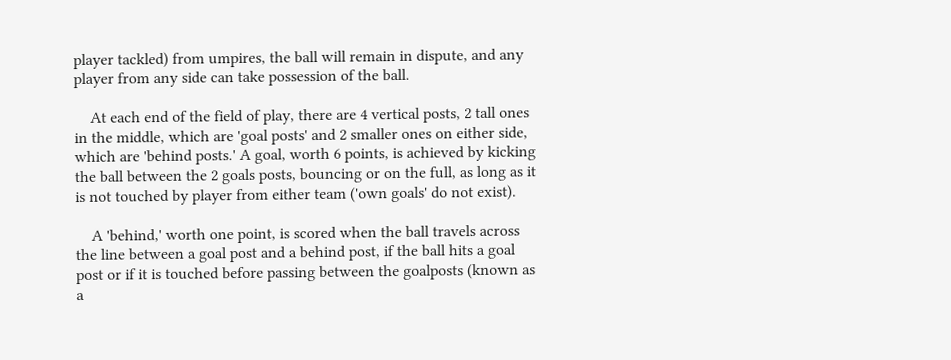player tackled) from umpires, the ball will remain in dispute, and any player from any side can take possession of the ball.

    At each end of the field of play, there are 4 vertical posts, 2 tall ones in the middle, which are 'goal posts' and 2 smaller ones on either side, which are 'behind posts.' A goal, worth 6 points, is achieved by kicking the ball between the 2 goals posts, bouncing or on the full, as long as it is not touched by player from either team ('own goals' do not exist).

    A 'behind,' worth one point, is scored when the ball travels across the line between a goal post and a behind post, if the ball hits a goal post or if it is touched before passing between the goalposts (known as a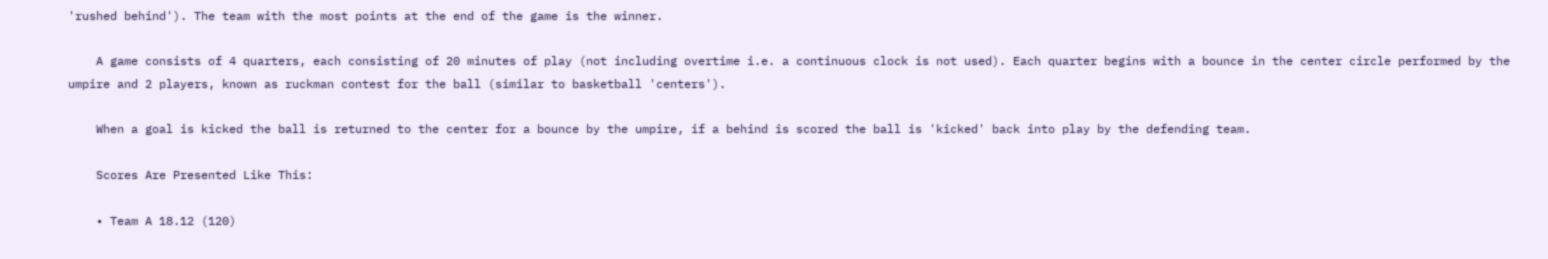'rushed behind'). The team with the most points at the end of the game is the winner.

    A game consists of 4 quarters, each consisting of 20 minutes of play (not including overtime i.e. a continuous clock is not used). Each quarter begins with a bounce in the center circle performed by the umpire and 2 players, known as ruckman contest for the ball (similar to basketball 'centers').

    When a goal is kicked the ball is returned to the center for a bounce by the umpire, if a behind is scored the ball is 'kicked' back into play by the defending team.

    Scores Are Presented Like This:

    • Team A 18.12 (120)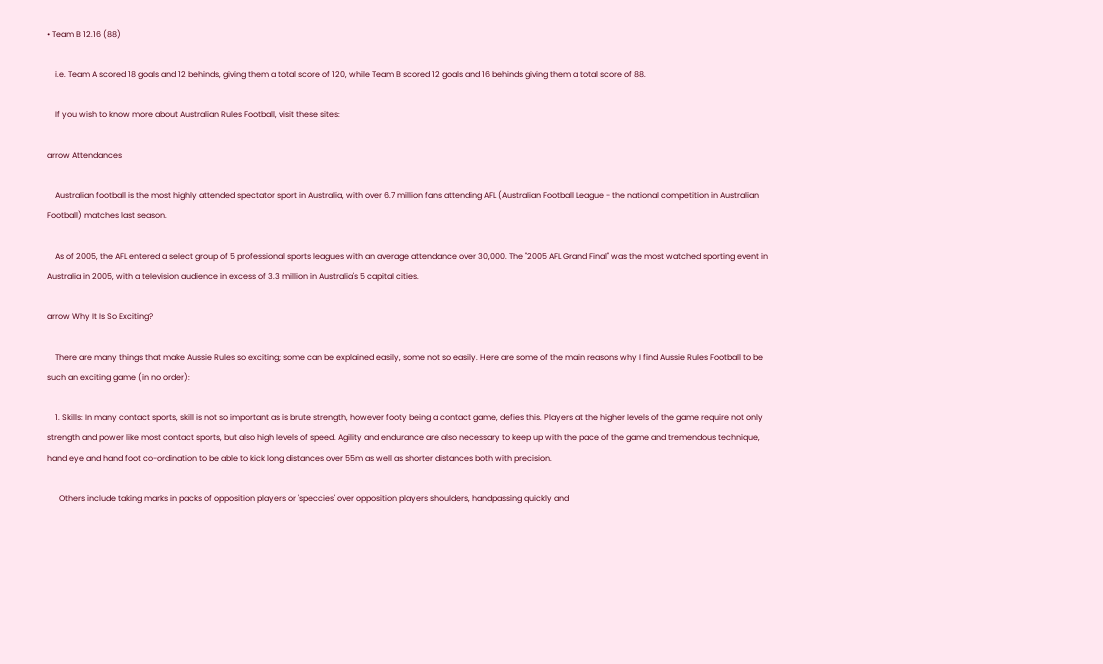• Team B 12.16 (88)

    i.e. Team A scored 18 goals and 12 behinds, giving them a total score of 120, while Team B scored 12 goals and 16 behinds giving them a total score of 88.

    If you wish to know more about Australian Rules Football, visit these sites:

arrow Attendances

    Australian football is the most highly attended spectator sport in Australia, with over 6.7 million fans attending AFL (Australian Football League - the national competition in Australian Football) matches last season.

    As of 2005, the AFL entered a select group of 5 professional sports leagues with an average attendance over 30,000. The "2005 AFL Grand Final" was the most watched sporting event in Australia in 2005, with a television audience in excess of 3.3 million in Australia's 5 capital cities.

arrow Why It Is So Exciting?

    There are many things that make Aussie Rules so exciting; some can be explained easily, some not so easily. Here are some of the main reasons why I find Aussie Rules Football to be such an exciting game (in no order):

    1. Skills: In many contact sports, skill is not so important as is brute strength, however footy being a contact game, defies this. Players at the higher levels of the game require not only strength and power like most contact sports, but also high levels of speed. Agility and endurance are also necessary to keep up with the pace of the game and tremendous technique, hand eye and hand foot co-ordination to be able to kick long distances over 55m as well as shorter distances both with precision.

      Others include taking marks in packs of opposition players or 'speccies' over opposition players shoulders, handpassing quickly and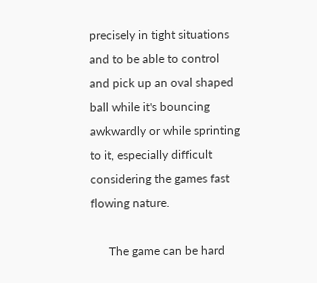precisely in tight situations and to be able to control and pick up an oval shaped ball while it's bouncing awkwardly or while sprinting to it, especially difficult considering the games fast flowing nature.

      The game can be hard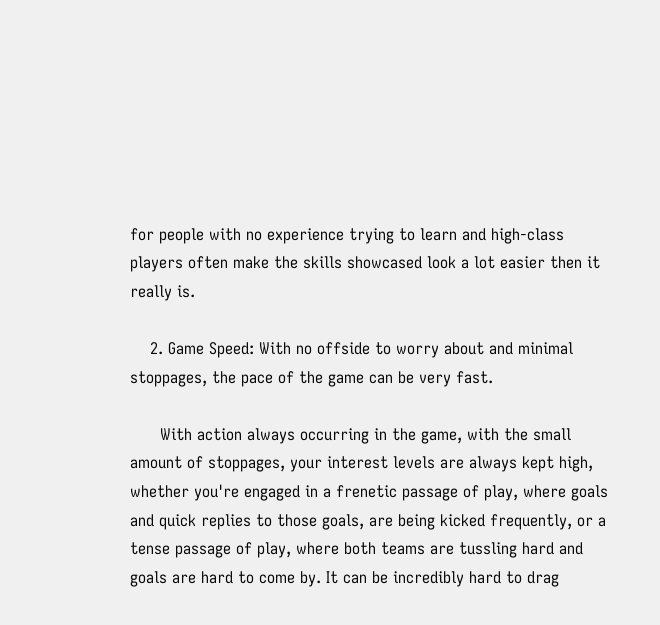for people with no experience trying to learn and high-class players often make the skills showcased look a lot easier then it really is.

    2. Game Speed: With no offside to worry about and minimal stoppages, the pace of the game can be very fast.

      With action always occurring in the game, with the small amount of stoppages, your interest levels are always kept high, whether you're engaged in a frenetic passage of play, where goals and quick replies to those goals, are being kicked frequently, or a tense passage of play, where both teams are tussling hard and goals are hard to come by. It can be incredibly hard to drag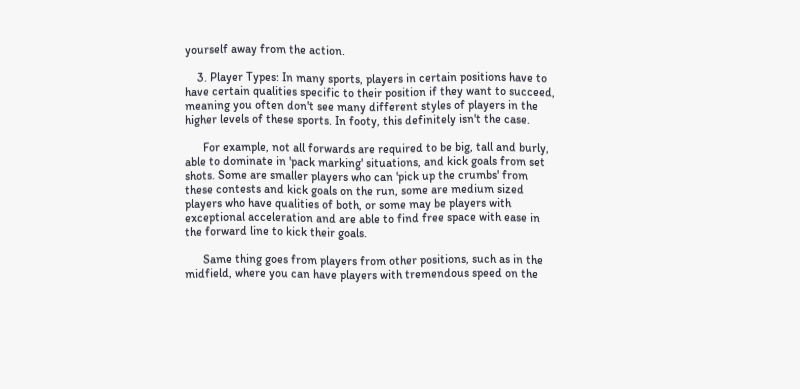yourself away from the action.

    3. Player Types: In many sports, players in certain positions have to have certain qualities specific to their position if they want to succeed, meaning you often don't see many different styles of players in the higher levels of these sports. In footy, this definitely isn't the case.

      For example, not all forwards are required to be big, tall and burly, able to dominate in 'pack marking' situations, and kick goals from set shots. Some are smaller players who can 'pick up the crumbs' from these contests and kick goals on the run, some are medium sized players who have qualities of both, or some may be players with exceptional acceleration and are able to find free space with ease in the forward line to kick their goals.

      Same thing goes from players from other positions, such as in the midfield, where you can have players with tremendous speed on the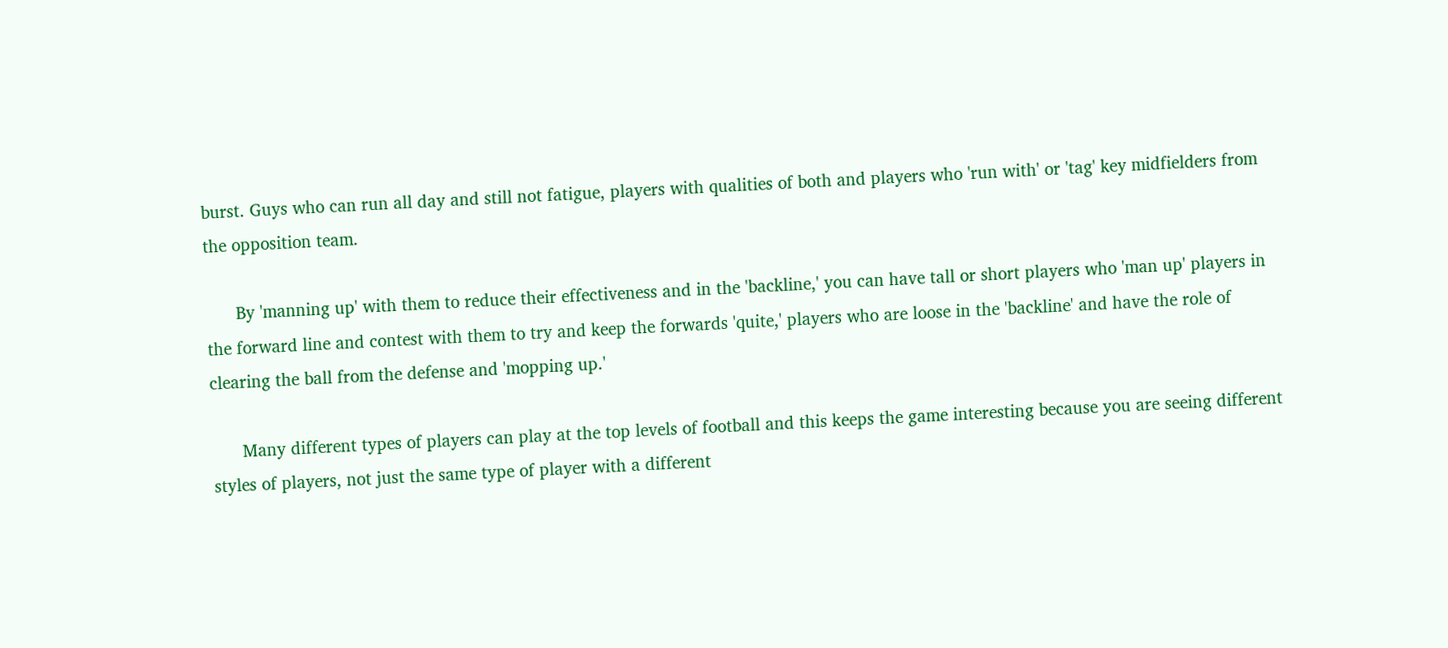burst. Guys who can run all day and still not fatigue, players with qualities of both and players who 'run with' or 'tag' key midfielders from the opposition team.

      By 'manning up' with them to reduce their effectiveness and in the 'backline,' you can have tall or short players who 'man up' players in the forward line and contest with them to try and keep the forwards 'quite,' players who are loose in the 'backline' and have the role of clearing the ball from the defense and 'mopping up.'

      Many different types of players can play at the top levels of football and this keeps the game interesting because you are seeing different styles of players, not just the same type of player with a different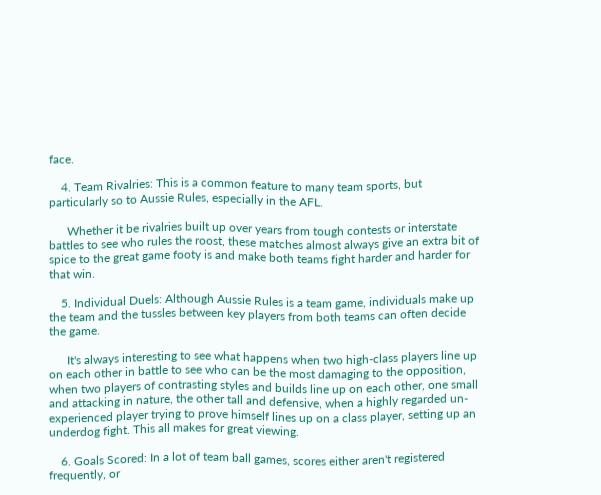face.

    4. Team Rivalries: This is a common feature to many team sports, but particularly so to Aussie Rules, especially in the AFL.

      Whether it be rivalries built up over years from tough contests or interstate battles to see who rules the roost, these matches almost always give an extra bit of spice to the great game footy is and make both teams fight harder and harder for that win.

    5. Individual Duels: Although Aussie Rules is a team game, individuals make up the team and the tussles between key players from both teams can often decide the game.

      It's always interesting to see what happens when two high-class players line up on each other in battle to see who can be the most damaging to the opposition, when two players of contrasting styles and builds line up on each other, one small and attacking in nature, the other tall and defensive, when a highly regarded un-experienced player trying to prove himself lines up on a class player, setting up an underdog fight. This all makes for great viewing.

    6. Goals Scored: In a lot of team ball games, scores either aren't registered frequently, or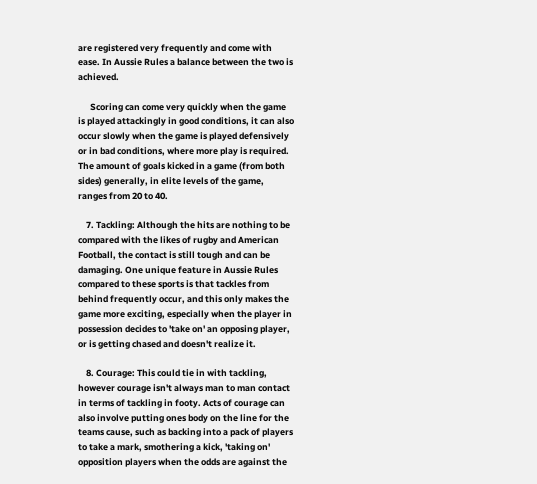are registered very frequently and come with ease. In Aussie Rules a balance between the two is achieved.

      Scoring can come very quickly when the game is played attackingly in good conditions, it can also occur slowly when the game is played defensively or in bad conditions, where more play is required. The amount of goals kicked in a game (from both sides) generally, in elite levels of the game, ranges from 20 to 40.

    7. Tackling: Although the hits are nothing to be compared with the likes of rugby and American Football, the contact is still tough and can be damaging. One unique feature in Aussie Rules compared to these sports is that tackles from behind frequently occur, and this only makes the game more exciting, especially when the player in possession decides to 'take on' an opposing player, or is getting chased and doesn't realize it.

    8. Courage: This could tie in with tackling, however courage isn't always man to man contact in terms of tackling in footy. Acts of courage can also involve putting ones body on the line for the teams cause, such as backing into a pack of players to take a mark, smothering a kick, 'taking on' opposition players when the odds are against the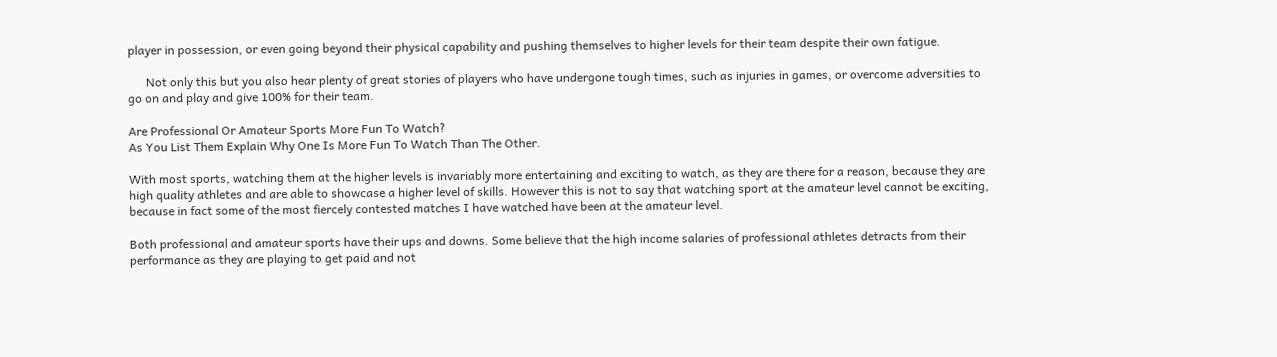player in possession, or even going beyond their physical capability and pushing themselves to higher levels for their team despite their own fatigue.

      Not only this but you also hear plenty of great stories of players who have undergone tough times, such as injuries in games, or overcome adversities to go on and play and give 100% for their team.

Are Professional Or Amateur Sports More Fun To Watch?
As You List Them Explain Why One Is More Fun To Watch Than The Other.

With most sports, watching them at the higher levels is invariably more entertaining and exciting to watch, as they are there for a reason, because they are high quality athletes and are able to showcase a higher level of skills. However this is not to say that watching sport at the amateur level cannot be exciting, because in fact some of the most fiercely contested matches I have watched have been at the amateur level.

Both professional and amateur sports have their ups and downs. Some believe that the high income salaries of professional athletes detracts from their performance as they are playing to get paid and not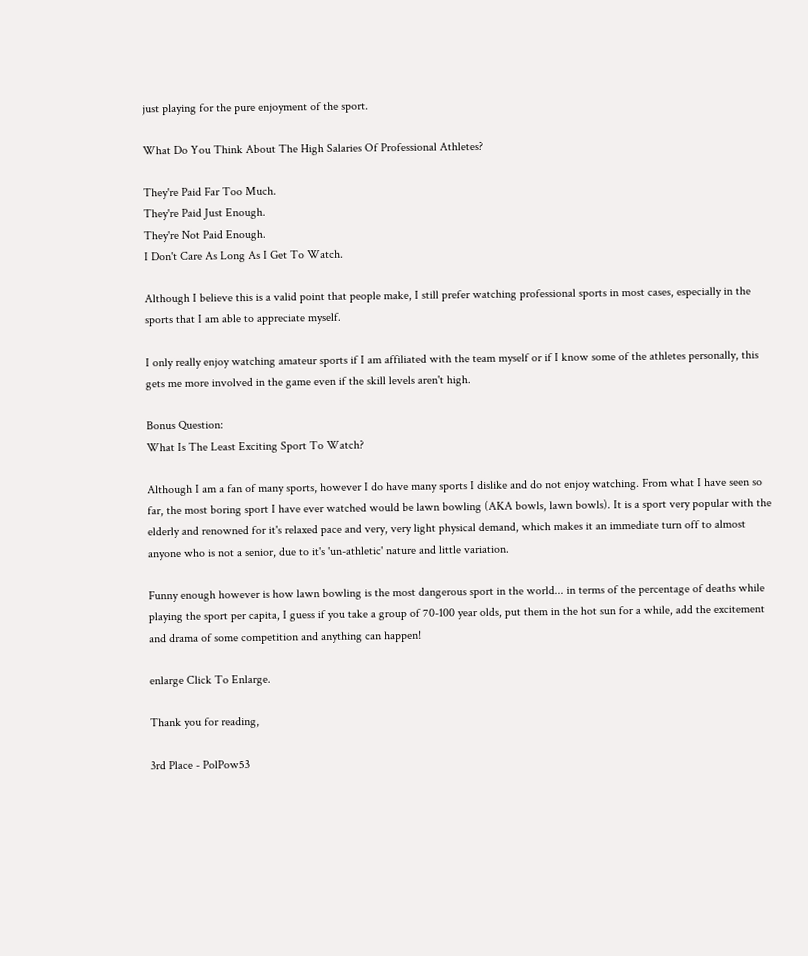just playing for the pure enjoyment of the sport.

What Do You Think About The High Salaries Of Professional Athletes?

They're Paid Far Too Much.
They're Paid Just Enough.
They're Not Paid Enough.
I Don't Care As Long As I Get To Watch.

Although I believe this is a valid point that people make, I still prefer watching professional sports in most cases, especially in the sports that I am able to appreciate myself.

I only really enjoy watching amateur sports if I am affiliated with the team myself or if I know some of the athletes personally, this gets me more involved in the game even if the skill levels aren't high.

Bonus Question:
What Is The Least Exciting Sport To Watch?

Although I am a fan of many sports, however I do have many sports I dislike and do not enjoy watching. From what I have seen so far, the most boring sport I have ever watched would be lawn bowling (AKA bowls, lawn bowls). It is a sport very popular with the elderly and renowned for it's relaxed pace and very, very light physical demand, which makes it an immediate turn off to almost anyone who is not a senior, due to it's 'un-athletic' nature and little variation.

Funny enough however is how lawn bowling is the most dangerous sport in the world... in terms of the percentage of deaths while playing the sport per capita, I guess if you take a group of 70-100 year olds, put them in the hot sun for a while, add the excitement and drama of some competition and anything can happen!

enlarge Click To Enlarge.

Thank you for reading,

3rd Place - PolPow53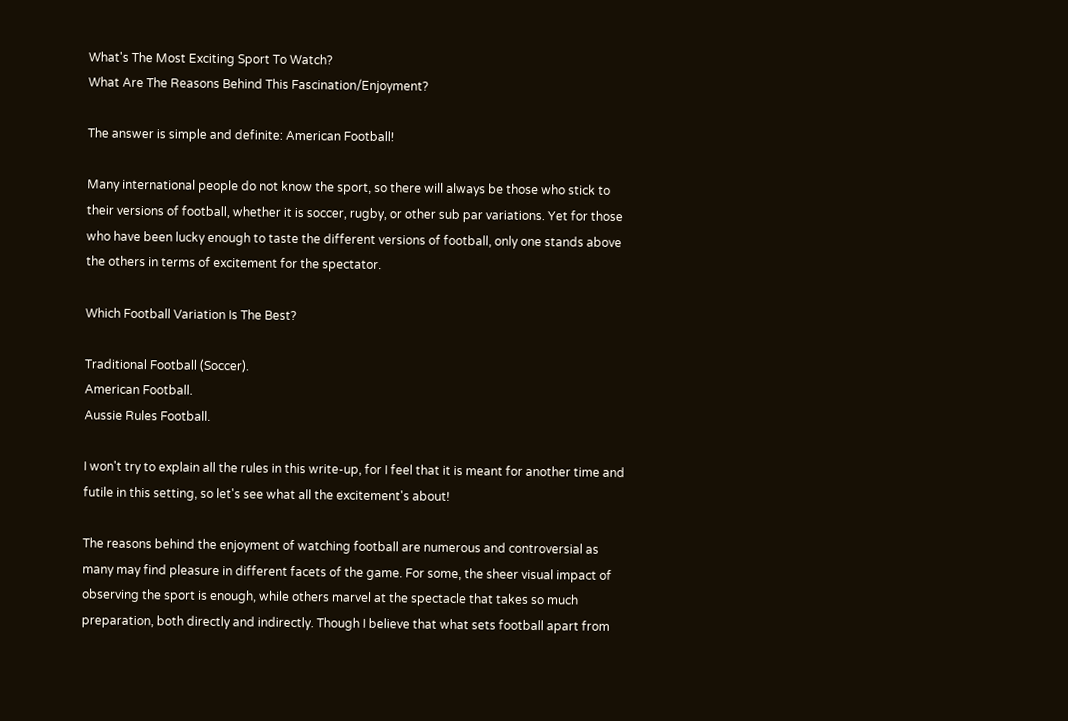What's The Most Exciting Sport To Watch?
What Are The Reasons Behind This Fascination/Enjoyment?

The answer is simple and definite: American Football!

Many international people do not know the sport, so there will always be those who stick to their versions of football, whether it is soccer, rugby, or other sub par variations. Yet for those who have been lucky enough to taste the different versions of football, only one stands above the others in terms of excitement for the spectator.

Which Football Variation Is The Best?

Traditional Football (Soccer).
American Football.
Aussie Rules Football.

I won't try to explain all the rules in this write-up, for I feel that it is meant for another time and futile in this setting, so let's see what all the excitement's about!

The reasons behind the enjoyment of watching football are numerous and controversial as many may find pleasure in different facets of the game. For some, the sheer visual impact of observing the sport is enough, while others marvel at the spectacle that takes so much preparation, both directly and indirectly. Though I believe that what sets football apart from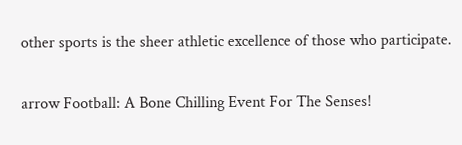other sports is the sheer athletic excellence of those who participate.

arrow Football: A Bone Chilling Event For The Senses!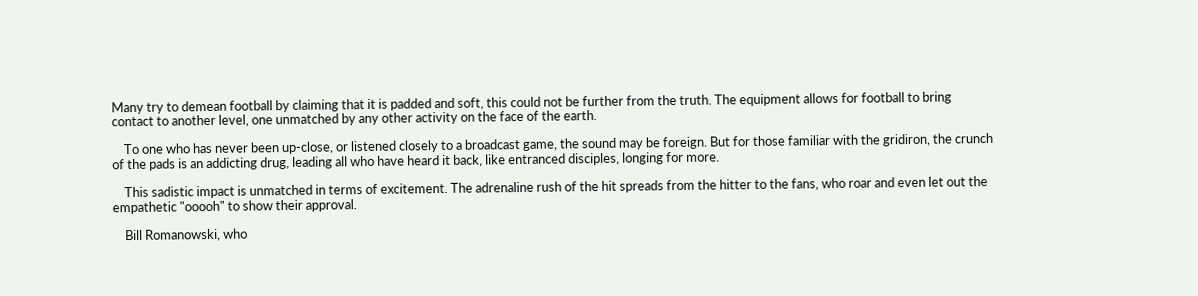Many try to demean football by claiming that it is padded and soft, this could not be further from the truth. The equipment allows for football to bring contact to another level, one unmatched by any other activity on the face of the earth.

    To one who has never been up-close, or listened closely to a broadcast game, the sound may be foreign. But for those familiar with the gridiron, the crunch of the pads is an addicting drug, leading all who have heard it back, like entranced disciples, longing for more.

    This sadistic impact is unmatched in terms of excitement. The adrenaline rush of the hit spreads from the hitter to the fans, who roar and even let out the empathetic "ooooh" to show their approval.

    Bill Romanowski, who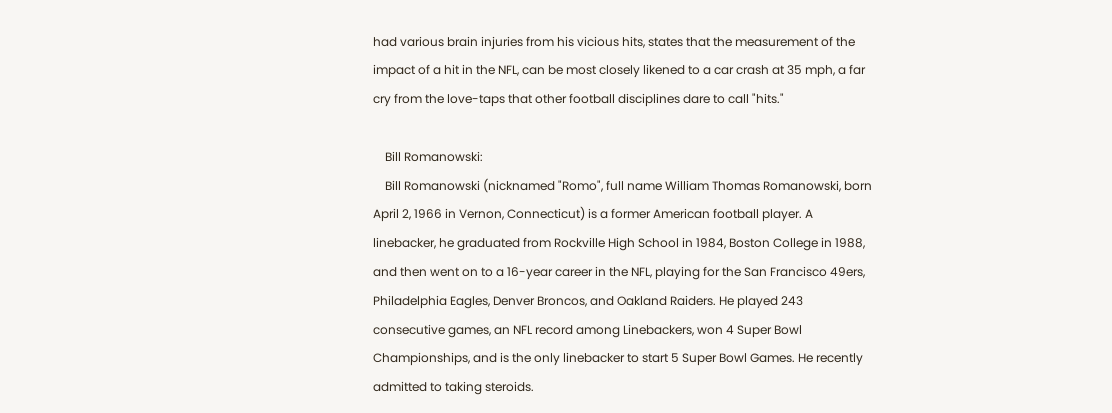had various brain injuries from his vicious hits, states that the measurement of the impact of a hit in the NFL, can be most closely likened to a car crash at 35 mph, a far cry from the love-taps that other football disciplines dare to call "hits."

    Bill Romanowski:
    Bill Romanowski (nicknamed "Romo", full name William Thomas Romanowski, born April 2, 1966 in Vernon, Connecticut) is a former American football player. A linebacker, he graduated from Rockville High School in 1984, Boston College in 1988, and then went on to a 16-year career in the NFL, playing for the San Francisco 49ers, Philadelphia Eagles, Denver Broncos, and Oakland Raiders. He played 243 consecutive games, an NFL record among Linebackers, won 4 Super Bowl Championships, and is the only linebacker to start 5 Super Bowl Games. He recently admitted to taking steroids.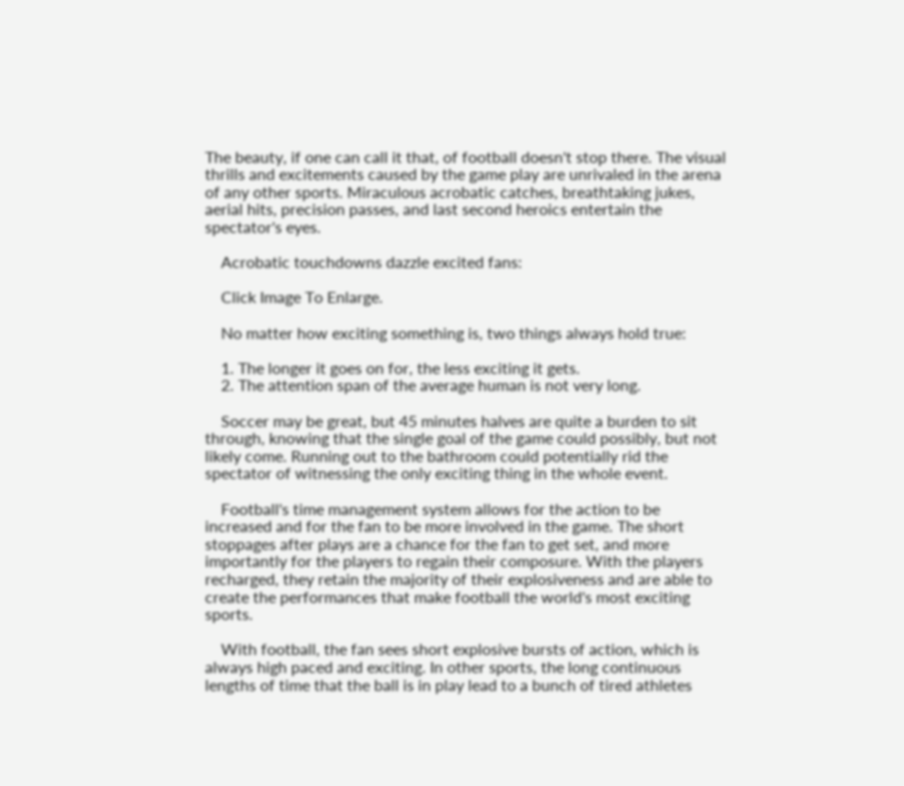The beauty, if one can call it that, of football doesn't stop there. The visual thrills and excitements caused by the game play are unrivaled in the arena of any other sports. Miraculous acrobatic catches, breathtaking jukes, aerial hits, precision passes, and last second heroics entertain the spectator's eyes.

    Acrobatic touchdowns dazzle excited fans:

    Click Image To Enlarge.

    No matter how exciting something is, two things always hold true:

    1. The longer it goes on for, the less exciting it gets.
    2. The attention span of the average human is not very long.

    Soccer may be great, but 45 minutes halves are quite a burden to sit through, knowing that the single goal of the game could possibly, but not likely come. Running out to the bathroom could potentially rid the spectator of witnessing the only exciting thing in the whole event.

    Football's time management system allows for the action to be increased and for the fan to be more involved in the game. The short stoppages after plays are a chance for the fan to get set, and more importantly for the players to regain their composure. With the players recharged, they retain the majority of their explosiveness and are able to create the performances that make football the world's most exciting sports.

    With football, the fan sees short explosive bursts of action, which is always high paced and exciting. In other sports, the long continuous lengths of time that the ball is in play lead to a bunch of tired athletes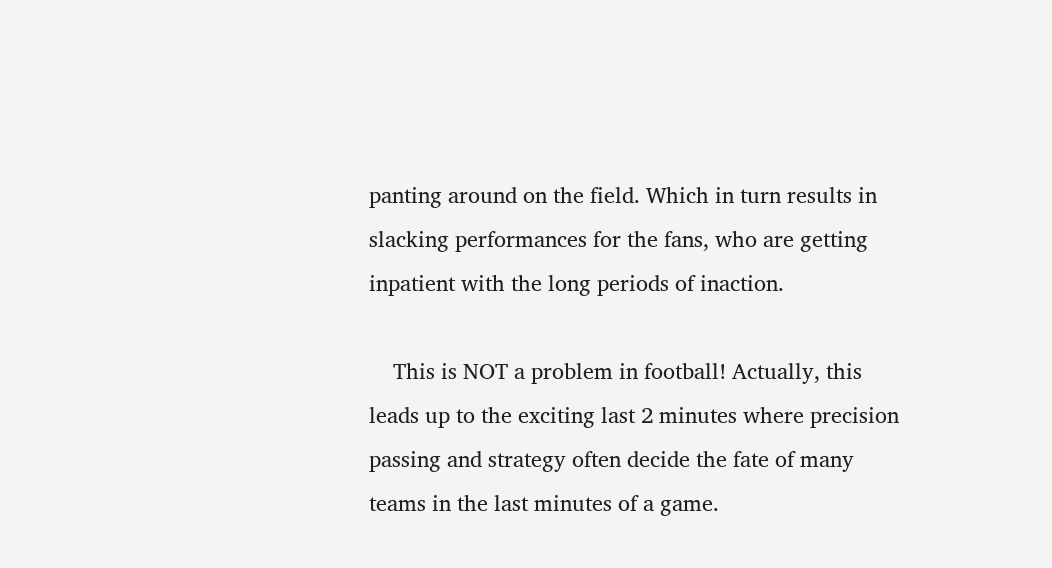panting around on the field. Which in turn results in slacking performances for the fans, who are getting inpatient with the long periods of inaction.

    This is NOT a problem in football! Actually, this leads up to the exciting last 2 minutes where precision passing and strategy often decide the fate of many teams in the last minutes of a game.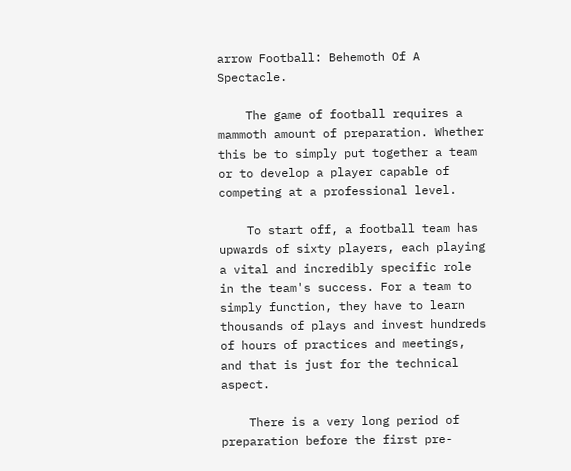arrow Football: Behemoth Of A Spectacle.

    The game of football requires a mammoth amount of preparation. Whether this be to simply put together a team or to develop a player capable of competing at a professional level.

    To start off, a football team has upwards of sixty players, each playing a vital and incredibly specific role in the team's success. For a team to simply function, they have to learn thousands of plays and invest hundreds of hours of practices and meetings, and that is just for the technical aspect.

    There is a very long period of preparation before the first pre-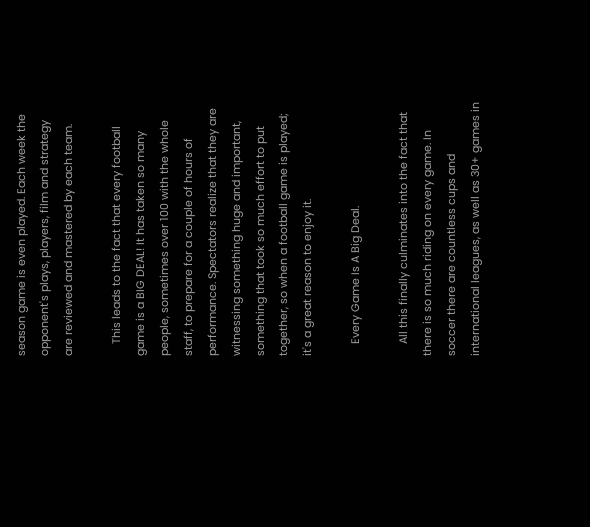season game is even played. Each week the opponent's plays, players, film and strategy are reviewed and mastered by each team.

    This leads to the fact that every football game is a BIG DEAL! It has taken so many people, sometimes over 100 with the whole staff, to prepare for a couple of hours of performance. Spectators realize that they are witnessing something huge and important, something that took so much effort to put together, so when a football game is played; it's a great reason to enjoy it.

    Every Game Is A Big Deal.

    All this finally culminates into the fact that there is so much riding on every game. In soccer there are countless cups and international leagues, as well as 30+ games in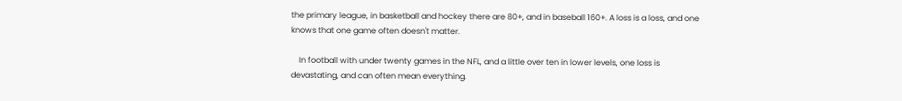the primary league, in basketball and hockey there are 80+, and in baseball 160+. A loss is a loss, and one knows that one game often doesn't matter.

    In football with under twenty games in the NFL, and a little over ten in lower levels, one loss is devastating, and can often mean everything.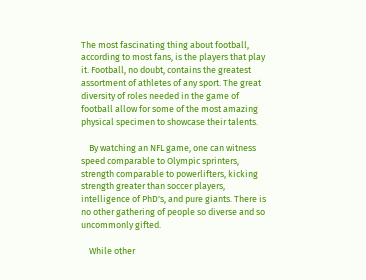The most fascinating thing about football, according to most fans, is the players that play it. Football, no doubt, contains the greatest assortment of athletes of any sport. The great diversity of roles needed in the game of football allow for some of the most amazing physical specimen to showcase their talents.

    By watching an NFL game, one can witness speed comparable to Olympic sprinters, strength comparable to powerlifters, kicking strength greater than soccer players, intelligence of PhD's, and pure giants. There is no other gathering of people so diverse and so uncommonly gifted.

    While other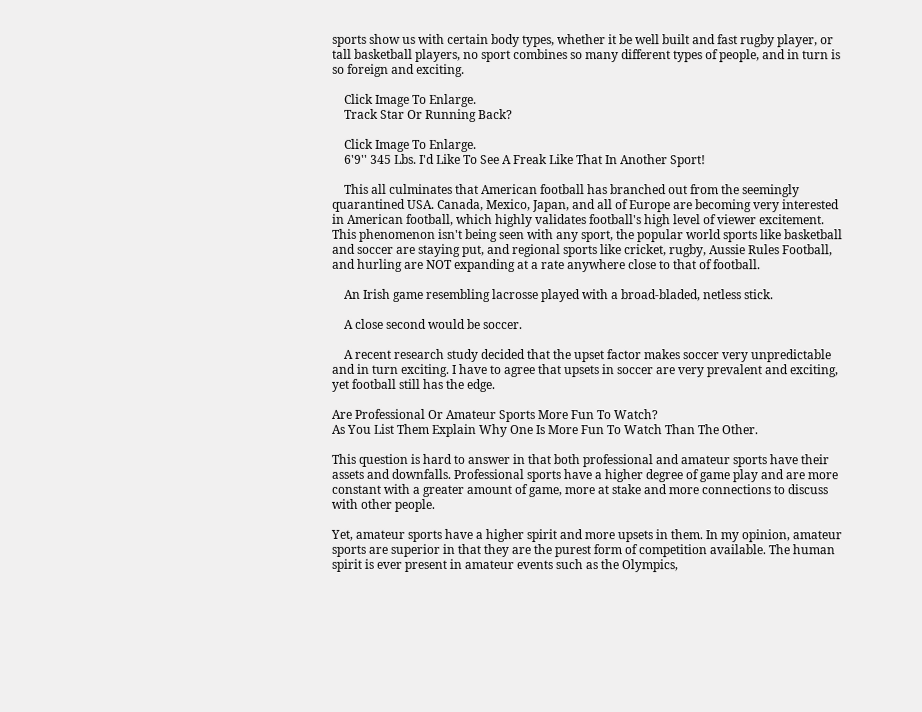sports show us with certain body types, whether it be well built and fast rugby player, or tall basketball players, no sport combines so many different types of people, and in turn is so foreign and exciting.

    Click Image To Enlarge.
    Track Star Or Running Back?

    Click Image To Enlarge.
    6'9'' 345 Lbs. I'd Like To See A Freak Like That In Another Sport!

    This all culminates that American football has branched out from the seemingly quarantined USA. Canada, Mexico, Japan, and all of Europe are becoming very interested in American football, which highly validates football's high level of viewer excitement. This phenomenon isn't being seen with any sport, the popular world sports like basketball and soccer are staying put, and regional sports like cricket, rugby, Aussie Rules Football, and hurling are NOT expanding at a rate anywhere close to that of football.

    An Irish game resembling lacrosse played with a broad-bladed, netless stick.

    A close second would be soccer.

    A recent research study decided that the upset factor makes soccer very unpredictable and in turn exciting. I have to agree that upsets in soccer are very prevalent and exciting, yet football still has the edge.

Are Professional Or Amateur Sports More Fun To Watch?
As You List Them Explain Why One Is More Fun To Watch Than The Other.

This question is hard to answer in that both professional and amateur sports have their assets and downfalls. Professional sports have a higher degree of game play and are more constant with a greater amount of game, more at stake and more connections to discuss with other people.

Yet, amateur sports have a higher spirit and more upsets in them. In my opinion, amateur sports are superior in that they are the purest form of competition available. The human spirit is ever present in amateur events such as the Olympics,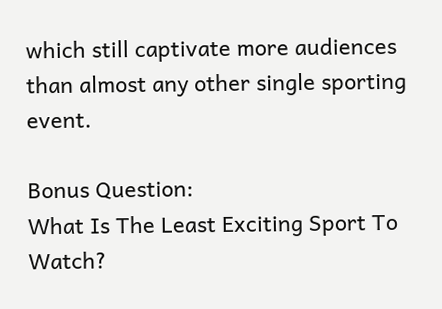which still captivate more audiences than almost any other single sporting event.

Bonus Question:
What Is The Least Exciting Sport To Watch?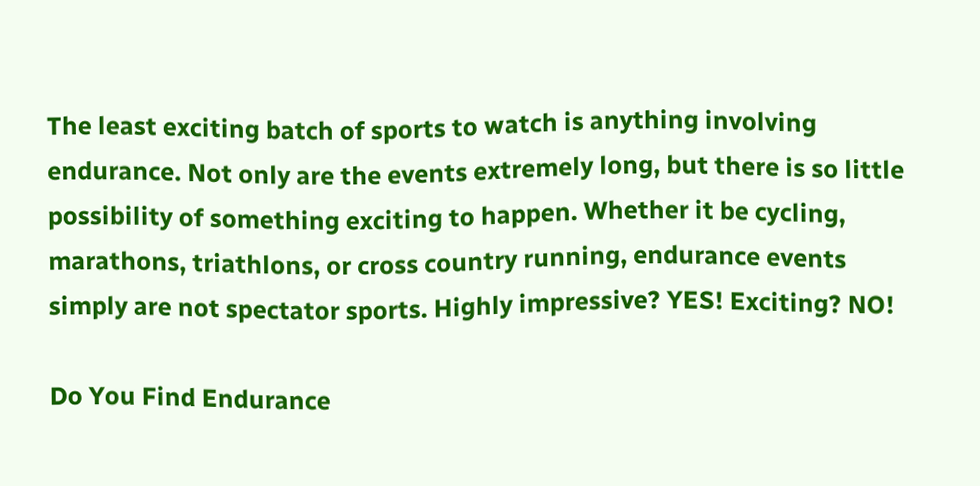The least exciting batch of sports to watch is anything involving endurance. Not only are the events extremely long, but there is so little possibility of something exciting to happen. Whether it be cycling, marathons, triathlons, or cross country running, endurance events simply are not spectator sports. Highly impressive? YES! Exciting? NO!

Do You Find Endurance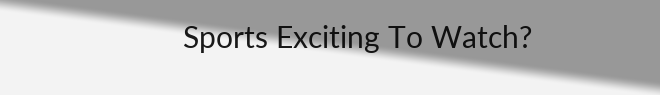Sports Exciting To Watch?